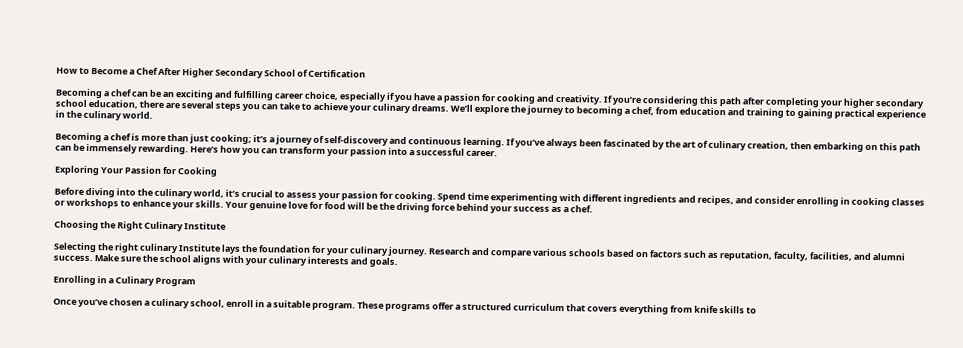How to Become a Chef After Higher Secondary School of Certification

Becoming a chef can be an exciting and fulfilling career choice, especially if you have a passion for cooking and creativity. If you’re considering this path after completing your higher secondary school education, there are several steps you can take to achieve your culinary dreams. We’ll explore the journey to becoming a chef, from education and training to gaining practical experience in the culinary world.

Becoming a chef is more than just cooking; it’s a journey of self-discovery and continuous learning. If you’ve always been fascinated by the art of culinary creation, then embarking on this path can be immensely rewarding. Here’s how you can transform your passion into a successful career.

Exploring Your Passion for Cooking

Before diving into the culinary world, it’s crucial to assess your passion for cooking. Spend time experimenting with different ingredients and recipes, and consider enrolling in cooking classes or workshops to enhance your skills. Your genuine love for food will be the driving force behind your success as a chef.

Choosing the Right Culinary Institute

Selecting the right culinary Institute lays the foundation for your culinary journey. Research and compare various schools based on factors such as reputation, faculty, facilities, and alumni success. Make sure the school aligns with your culinary interests and goals.

Enrolling in a Culinary Program

Once you’ve chosen a culinary school, enroll in a suitable program. These programs offer a structured curriculum that covers everything from knife skills to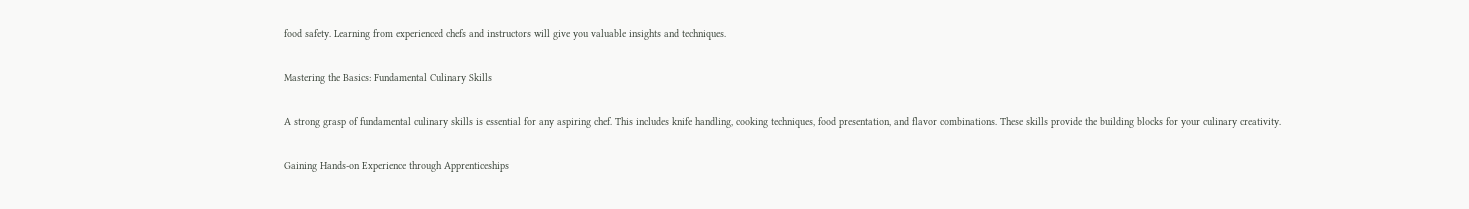food safety. Learning from experienced chefs and instructors will give you valuable insights and techniques.

Mastering the Basics: Fundamental Culinary Skills

A strong grasp of fundamental culinary skills is essential for any aspiring chef. This includes knife handling, cooking techniques, food presentation, and flavor combinations. These skills provide the building blocks for your culinary creativity.

Gaining Hands-on Experience through Apprenticeships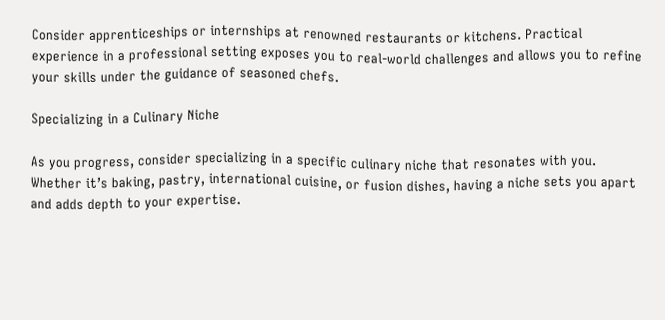Consider apprenticeships or internships at renowned restaurants or kitchens. Practical experience in a professional setting exposes you to real-world challenges and allows you to refine your skills under the guidance of seasoned chefs.

Specializing in a Culinary Niche

As you progress, consider specializing in a specific culinary niche that resonates with you. Whether it’s baking, pastry, international cuisine, or fusion dishes, having a niche sets you apart and adds depth to your expertise.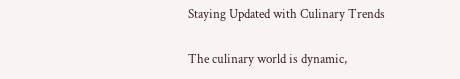Staying Updated with Culinary Trends

The culinary world is dynamic,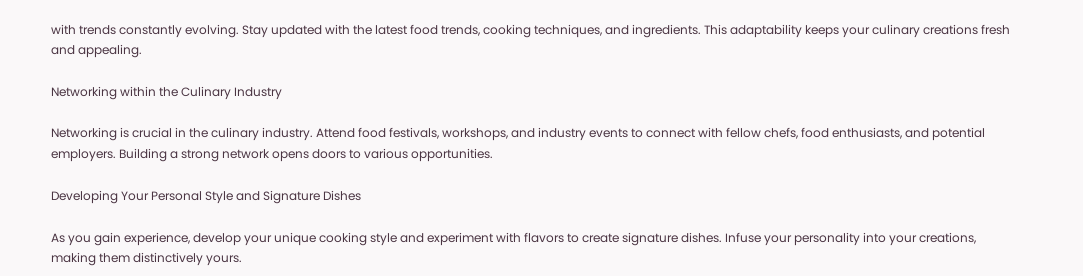with trends constantly evolving. Stay updated with the latest food trends, cooking techniques, and ingredients. This adaptability keeps your culinary creations fresh and appealing.

Networking within the Culinary Industry

Networking is crucial in the culinary industry. Attend food festivals, workshops, and industry events to connect with fellow chefs, food enthusiasts, and potential employers. Building a strong network opens doors to various opportunities.

Developing Your Personal Style and Signature Dishes

As you gain experience, develop your unique cooking style and experiment with flavors to create signature dishes. Infuse your personality into your creations, making them distinctively yours.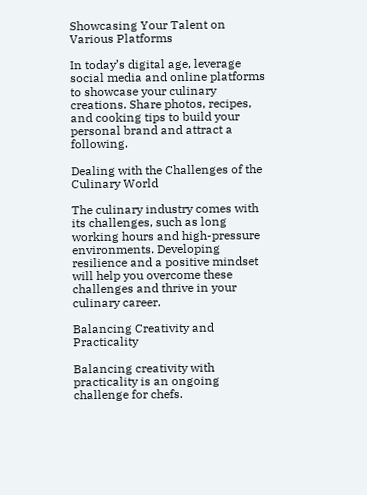Showcasing Your Talent on Various Platforms

In today’s digital age, leverage social media and online platforms to showcase your culinary creations. Share photos, recipes, and cooking tips to build your personal brand and attract a following.

Dealing with the Challenges of the Culinary World

The culinary industry comes with its challenges, such as long working hours and high-pressure environments. Developing resilience and a positive mindset will help you overcome these challenges and thrive in your culinary career.

Balancing Creativity and Practicality

Balancing creativity with practicality is an ongoing challenge for chefs.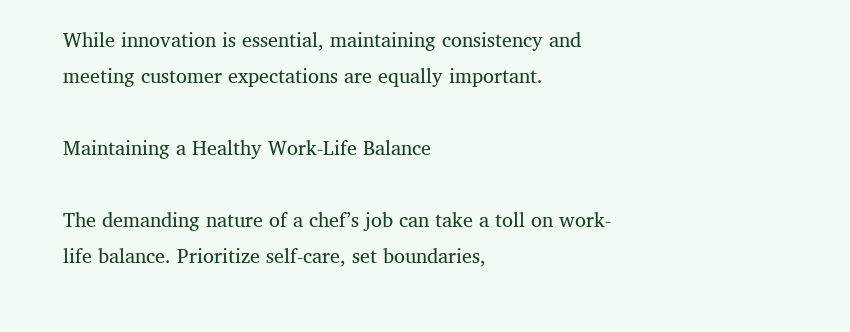While innovation is essential, maintaining consistency and meeting customer expectations are equally important.

Maintaining a Healthy Work-Life Balance

The demanding nature of a chef’s job can take a toll on work-life balance. Prioritize self-care, set boundaries,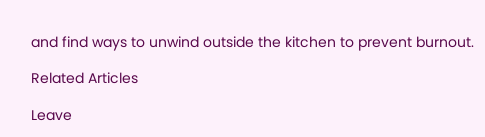and find ways to unwind outside the kitchen to prevent burnout.

Related Articles

Leave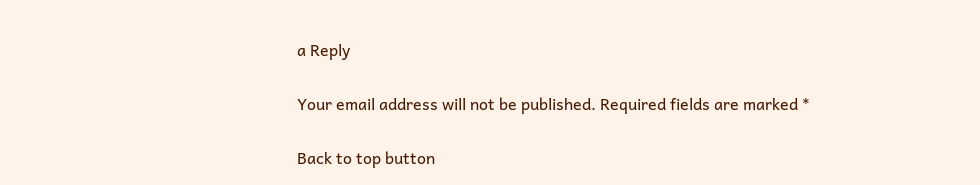a Reply

Your email address will not be published. Required fields are marked *

Back to top button